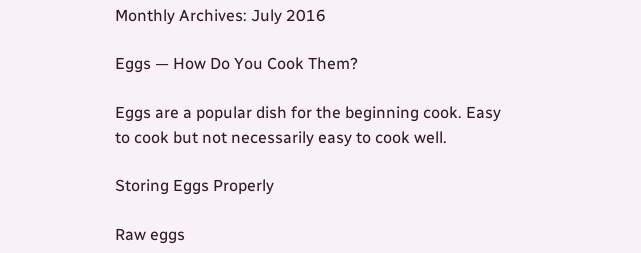Monthly Archives: July 2016

Eggs — How Do You Cook Them?

Eggs are a popular dish for the beginning cook. Easy to cook but not necessarily easy to cook well.

Storing Eggs Properly

Raw eggs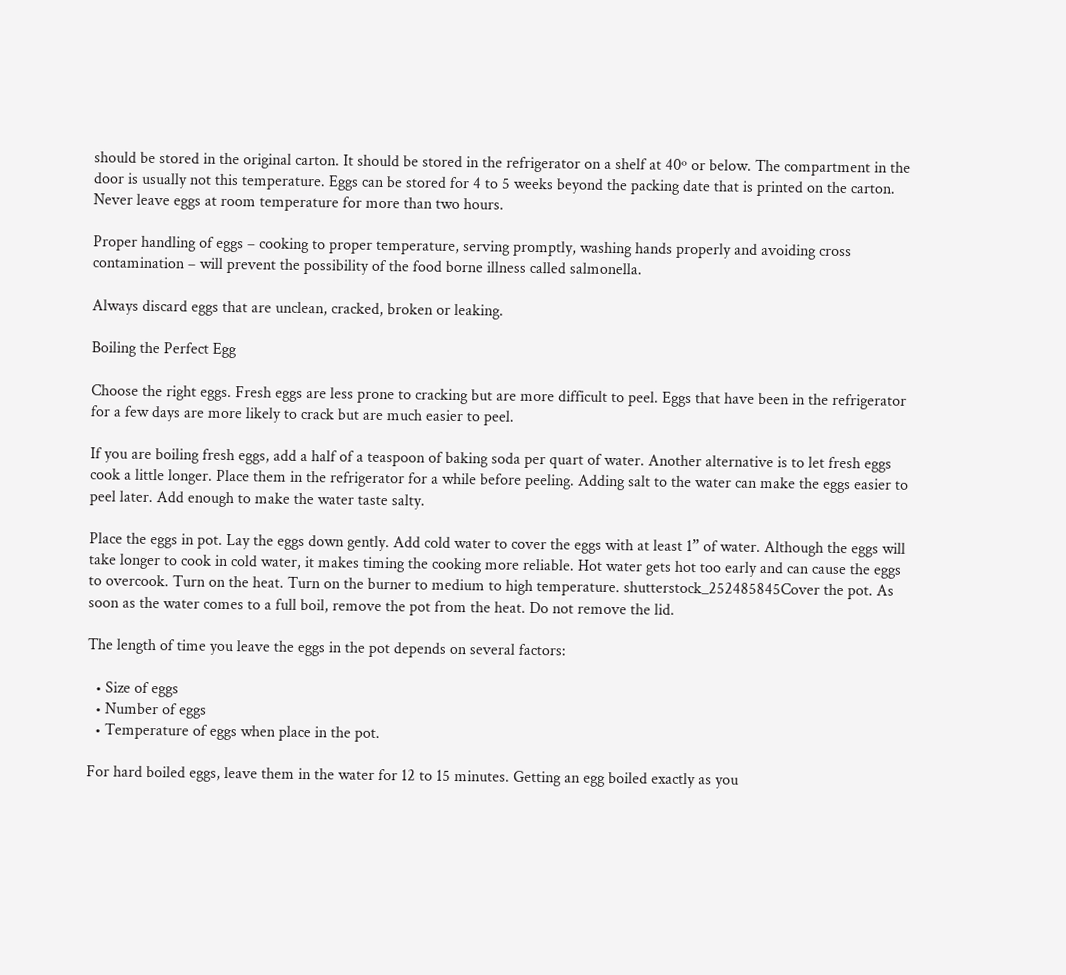should be stored in the original carton. It should be stored in the refrigerator on a shelf at 40º or below. The compartment in the door is usually not this temperature. Eggs can be stored for 4 to 5 weeks beyond the packing date that is printed on the carton. Never leave eggs at room temperature for more than two hours.

Proper handling of eggs – cooking to proper temperature, serving promptly, washing hands properly and avoiding cross contamination – will prevent the possibility of the food borne illness called salmonella.

Always discard eggs that are unclean, cracked, broken or leaking.

Boiling the Perfect Egg

Choose the right eggs. Fresh eggs are less prone to cracking but are more difficult to peel. Eggs that have been in the refrigerator for a few days are more likely to crack but are much easier to peel.

If you are boiling fresh eggs, add a half of a teaspoon of baking soda per quart of water. Another alternative is to let fresh eggs cook a little longer. Place them in the refrigerator for a while before peeling. Adding salt to the water can make the eggs easier to peel later. Add enough to make the water taste salty.

Place the eggs in pot. Lay the eggs down gently. Add cold water to cover the eggs with at least 1” of water. Although the eggs will take longer to cook in cold water, it makes timing the cooking more reliable. Hot water gets hot too early and can cause the eggs to overcook. Turn on the heat. Turn on the burner to medium to high temperature. shutterstock_252485845Cover the pot. As soon as the water comes to a full boil, remove the pot from the heat. Do not remove the lid.

The length of time you leave the eggs in the pot depends on several factors:

  • Size of eggs
  • Number of eggs
  • Temperature of eggs when place in the pot.

For hard boiled eggs, leave them in the water for 12 to 15 minutes. Getting an egg boiled exactly as you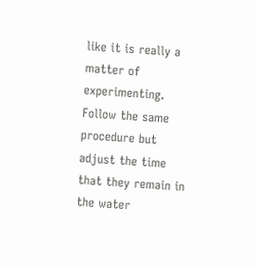like it is really a matter of experimenting. Follow the same procedure but adjust the time that they remain in the water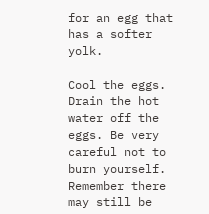for an egg that has a softer yolk.

Cool the eggs. Drain the hot water off the eggs. Be very careful not to burn yourself. Remember there may still be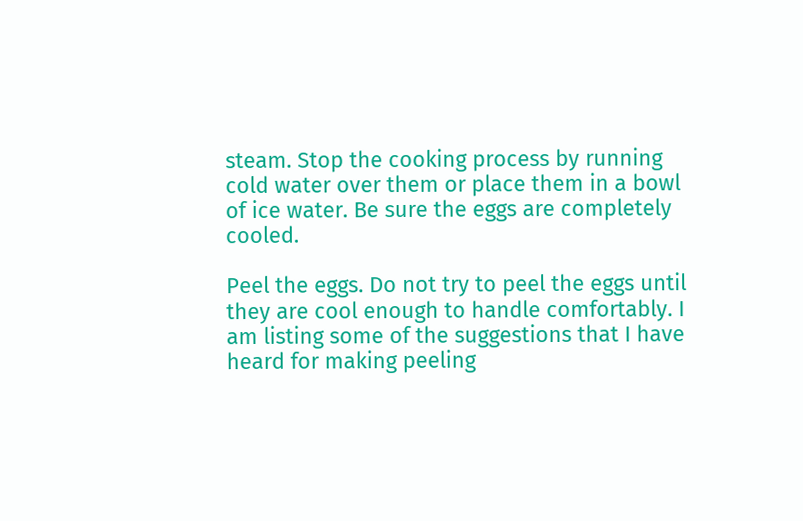steam. Stop the cooking process by running cold water over them or place them in a bowl of ice water. Be sure the eggs are completely cooled.

Peel the eggs. Do not try to peel the eggs until they are cool enough to handle comfortably. I am listing some of the suggestions that I have heard for making peeling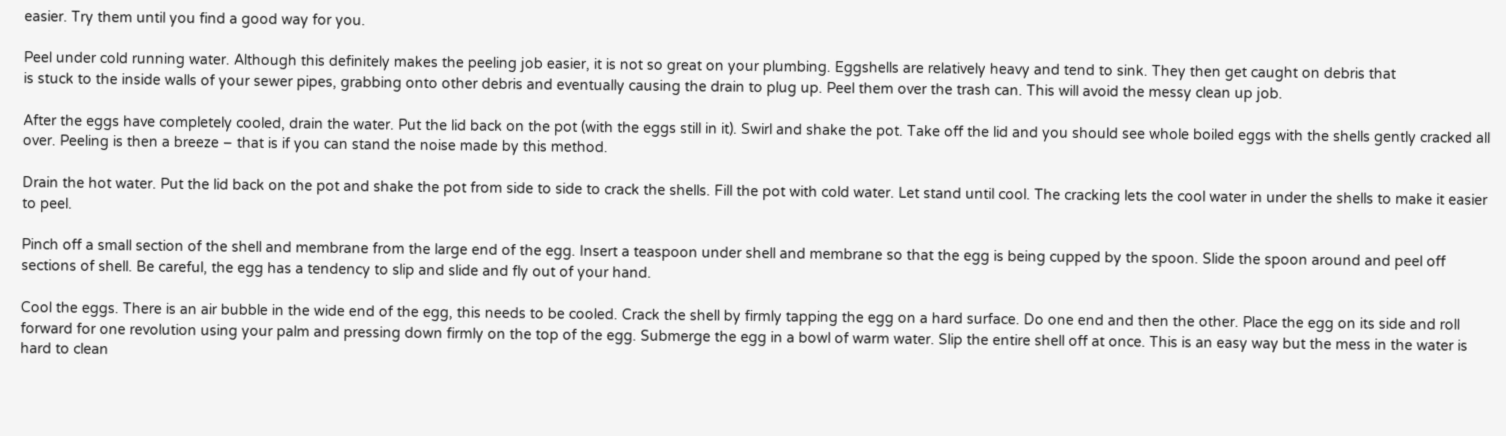easier. Try them until you find a good way for you.

Peel under cold running water. Although this definitely makes the peeling job easier, it is not so great on your plumbing. Eggshells are relatively heavy and tend to sink. They then get caught on debris that
is stuck to the inside walls of your sewer pipes, grabbing onto other debris and eventually causing the drain to plug up. Peel them over the trash can. This will avoid the messy clean up job.

After the eggs have completely cooled, drain the water. Put the lid back on the pot (with the eggs still in it). Swirl and shake the pot. Take off the lid and you should see whole boiled eggs with the shells gently cracked all over. Peeling is then a breeze – that is if you can stand the noise made by this method.

Drain the hot water. Put the lid back on the pot and shake the pot from side to side to crack the shells. Fill the pot with cold water. Let stand until cool. The cracking lets the cool water in under the shells to make it easier to peel.

Pinch off a small section of the shell and membrane from the large end of the egg. Insert a teaspoon under shell and membrane so that the egg is being cupped by the spoon. Slide the spoon around and peel off sections of shell. Be careful, the egg has a tendency to slip and slide and fly out of your hand.

Cool the eggs. There is an air bubble in the wide end of the egg, this needs to be cooled. Crack the shell by firmly tapping the egg on a hard surface. Do one end and then the other. Place the egg on its side and roll forward for one revolution using your palm and pressing down firmly on the top of the egg. Submerge the egg in a bowl of warm water. Slip the entire shell off at once. This is an easy way but the mess in the water is hard to clean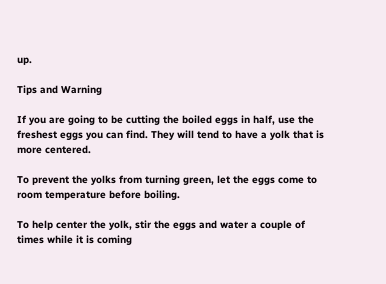up.

Tips and Warning

If you are going to be cutting the boiled eggs in half, use the freshest eggs you can find. They will tend to have a yolk that is more centered.

To prevent the yolks from turning green, let the eggs come to room temperature before boiling.

To help center the yolk, stir the eggs and water a couple of times while it is coming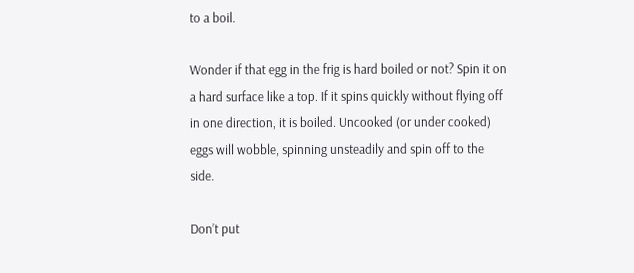to a boil.

Wonder if that egg in the frig is hard boiled or not? Spin it on a hard surface like a top. If it spins quickly without flying off in one direction, it is boiled. Uncooked (or under cooked) eggs will wobble, spinning unsteadily and spin off to the side.

Don’t put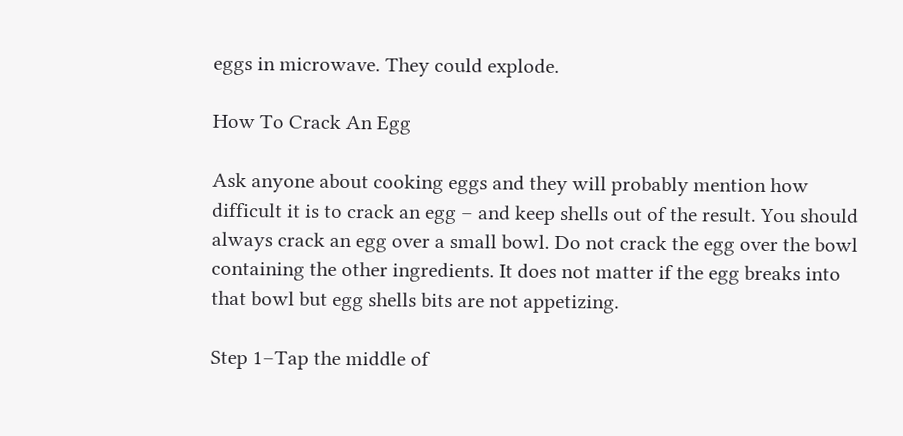eggs in microwave. They could explode.

How To Crack An Egg

Ask anyone about cooking eggs and they will probably mention how difficult it is to crack an egg – and keep shells out of the result. You should always crack an egg over a small bowl. Do not crack the egg over the bowl containing the other ingredients. It does not matter if the egg breaks into that bowl but egg shells bits are not appetizing.

Step 1–Tap the middle of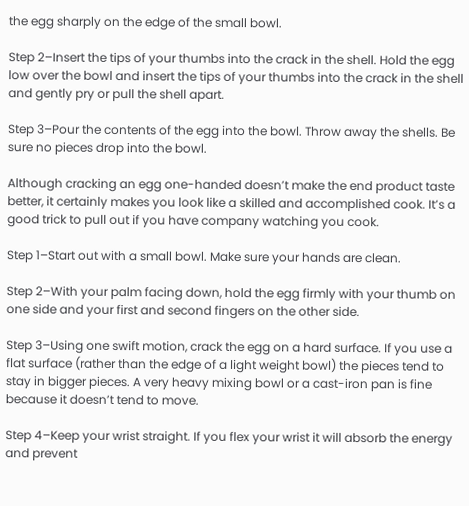the egg sharply on the edge of the small bowl.

Step 2–Insert the tips of your thumbs into the crack in the shell. Hold the egg low over the bowl and insert the tips of your thumbs into the crack in the shell and gently pry or pull the shell apart.

Step 3–Pour the contents of the egg into the bowl. Throw away the shells. Be sure no pieces drop into the bowl.

Although cracking an egg one-handed doesn’t make the end product taste better, it certainly makes you look like a skilled and accomplished cook. It’s a good trick to pull out if you have company watching you cook.

Step 1–Start out with a small bowl. Make sure your hands are clean.

Step 2–With your palm facing down, hold the egg firmly with your thumb on one side and your first and second fingers on the other side.

Step 3–Using one swift motion, crack the egg on a hard surface. If you use a flat surface (rather than the edge of a light weight bowl) the pieces tend to stay in bigger pieces. A very heavy mixing bowl or a cast-iron pan is fine because it doesn’t tend to move.

Step 4–Keep your wrist straight. If you flex your wrist it will absorb the energy and prevent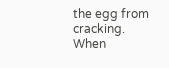the egg from cracking. When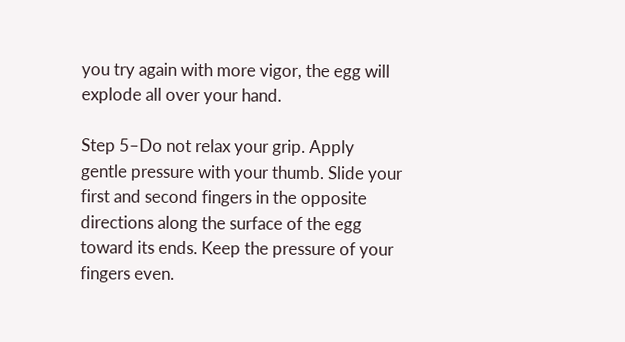you try again with more vigor, the egg will explode all over your hand.

Step 5–Do not relax your grip. Apply gentle pressure with your thumb. Slide your first and second fingers in the opposite directions along the surface of the egg toward its ends. Keep the pressure of your fingers even.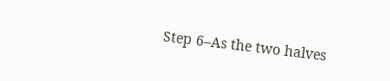Step 6–As the two halves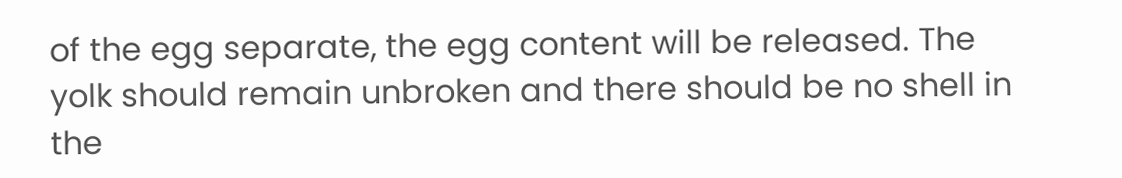of the egg separate, the egg content will be released. The yolk should remain unbroken and there should be no shell in the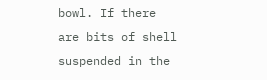bowl. If there are bits of shell suspended in the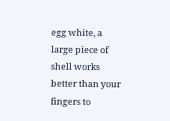egg white, a large piece of shell works better than your fingers to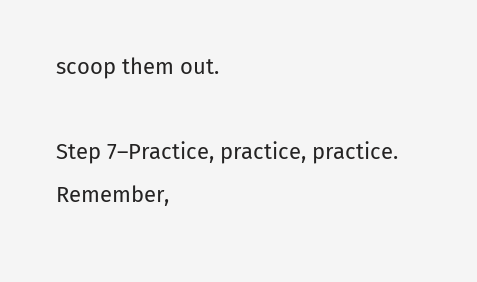scoop them out.

Step 7–Practice, practice, practice. Remember,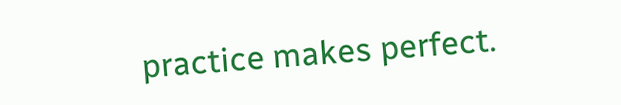practice makes perfect.